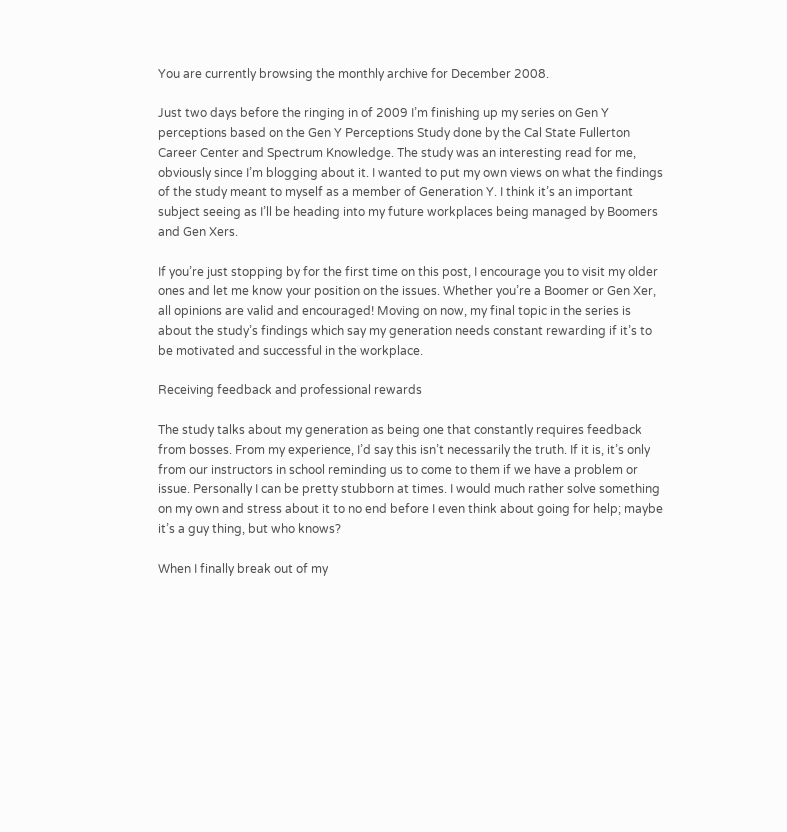You are currently browsing the monthly archive for December 2008.

Just two days before the ringing in of 2009 I’m finishing up my series on Gen Y perceptions based on the Gen Y Perceptions Study done by the Cal State Fullerton Career Center and Spectrum Knowledge. The study was an interesting read for me, obviously since I’m blogging about it. I wanted to put my own views on what the findings of the study meant to myself as a member of Generation Y. I think it’s an important subject seeing as I’ll be heading into my future workplaces being managed by Boomers and Gen Xers.

If you’re just stopping by for the first time on this post, I encourage you to visit my older ones and let me know your position on the issues. Whether you’re a Boomer or Gen Xer, all opinions are valid and encouraged! Moving on now, my final topic in the series is about the study’s findings which say my generation needs constant rewarding if it’s to be motivated and successful in the workplace.

Receiving feedback and professional rewards

The study talks about my generation as being one that constantly requires feedback from bosses. From my experience, I’d say this isn’t necessarily the truth. If it is, it’s only from our instructors in school reminding us to come to them if we have a problem or issue. Personally I can be pretty stubborn at times. I would much rather solve something on my own and stress about it to no end before I even think about going for help; maybe it’s a guy thing, but who knows?

When I finally break out of my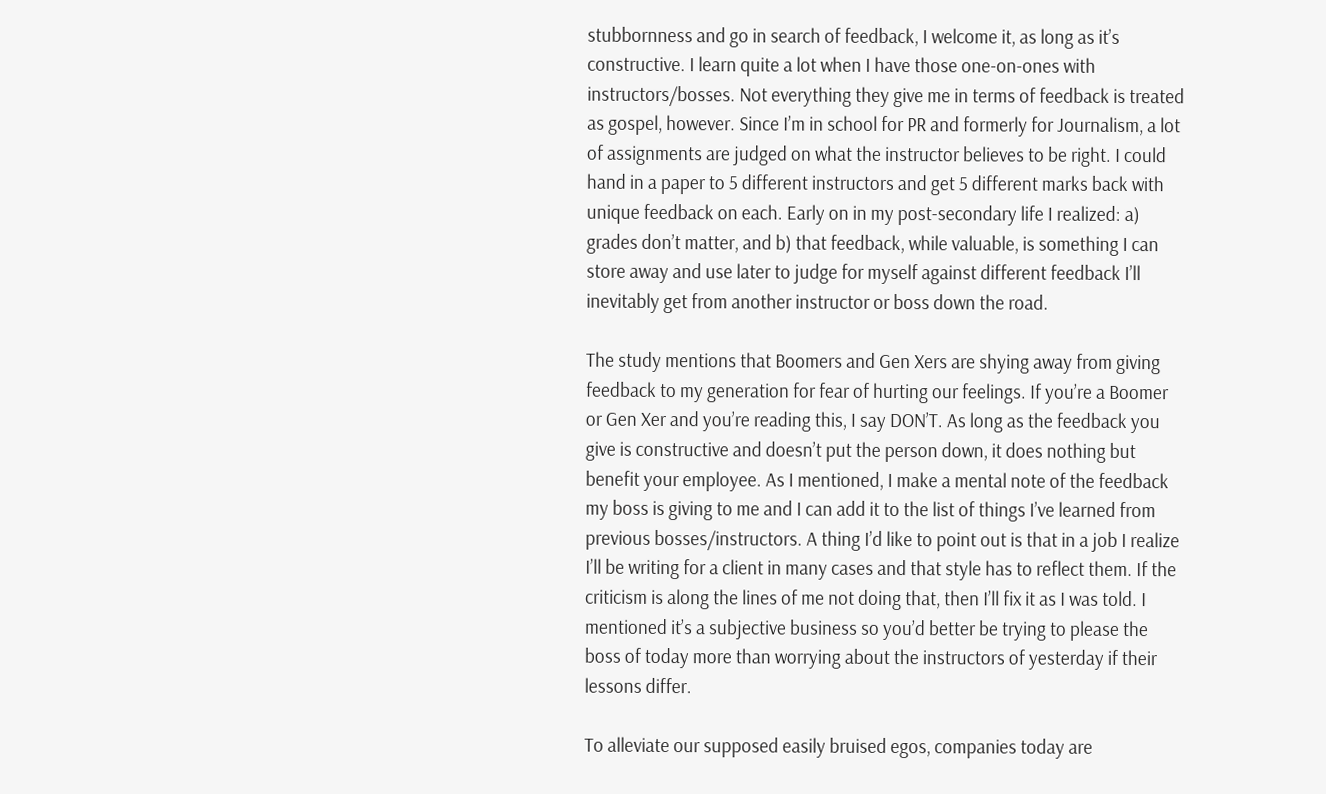stubbornness and go in search of feedback, I welcome it, as long as it’s constructive. I learn quite a lot when I have those one-on-ones with instructors/bosses. Not everything they give me in terms of feedback is treated as gospel, however. Since I’m in school for PR and formerly for Journalism, a lot of assignments are judged on what the instructor believes to be right. I could hand in a paper to 5 different instructors and get 5 different marks back with unique feedback on each. Early on in my post-secondary life I realized: a) grades don’t matter, and b) that feedback, while valuable, is something I can store away and use later to judge for myself against different feedback I’ll inevitably get from another instructor or boss down the road.

The study mentions that Boomers and Gen Xers are shying away from giving feedback to my generation for fear of hurting our feelings. If you’re a Boomer or Gen Xer and you’re reading this, I say DON’T. As long as the feedback you give is constructive and doesn’t put the person down, it does nothing but benefit your employee. As I mentioned, I make a mental note of the feedback my boss is giving to me and I can add it to the list of things I’ve learned from previous bosses/instructors. A thing I’d like to point out is that in a job I realize I’ll be writing for a client in many cases and that style has to reflect them. If the criticism is along the lines of me not doing that, then I’ll fix it as I was told. I mentioned it’s a subjective business so you’d better be trying to please the boss of today more than worrying about the instructors of yesterday if their lessons differ.

To alleviate our supposed easily bruised egos, companies today are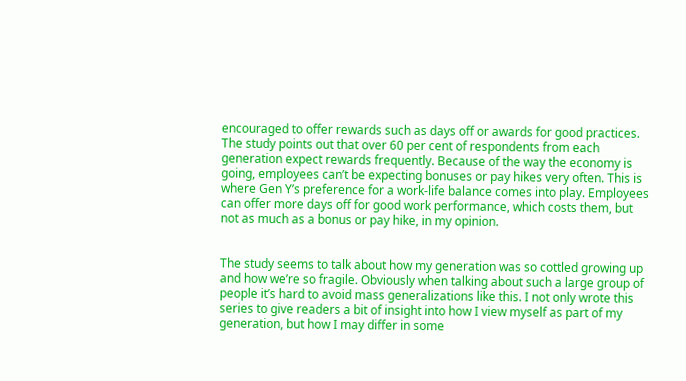encouraged to offer rewards such as days off or awards for good practices. The study points out that over 60 per cent of respondents from each generation expect rewards frequently. Because of the way the economy is going, employees can’t be expecting bonuses or pay hikes very often. This is where Gen Y’s preference for a work-life balance comes into play. Employees can offer more days off for good work performance, which costs them, but not as much as a bonus or pay hike, in my opinion.


The study seems to talk about how my generation was so cottled growing up and how we’re so fragile. Obviously when talking about such a large group of people it’s hard to avoid mass generalizations like this. I not only wrote this series to give readers a bit of insight into how I view myself as part of my generation, but how I may differ in some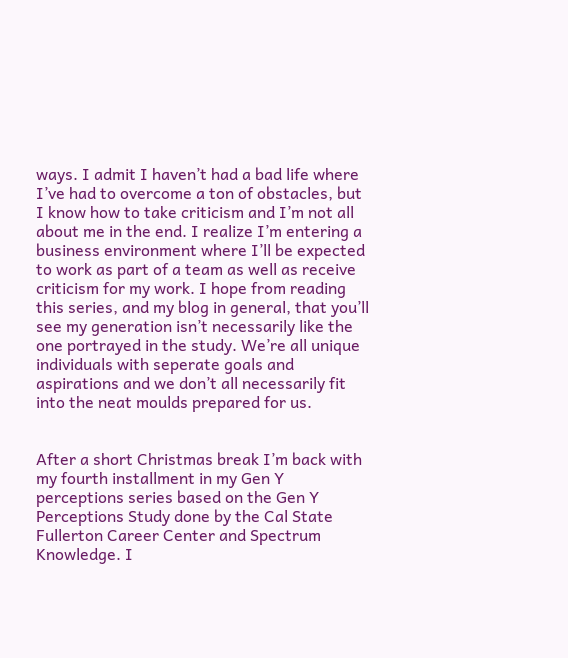ways. I admit I haven’t had a bad life where I’ve had to overcome a ton of obstacles, but I know how to take criticism and I’m not all about me in the end. I realize I’m entering a business environment where I’ll be expected to work as part of a team as well as receive criticism for my work. I hope from reading this series, and my blog in general, that you’ll see my generation isn’t necessarily like the one portrayed in the study. We’re all unique individuals with seperate goals and aspirations and we don’t all necessarily fit into the neat moulds prepared for us.


After a short Christmas break I’m back with my fourth installment in my Gen Y perceptions series based on the Gen Y Perceptions Study done by the Cal State Fullerton Career Center and Spectrum Knowledge. I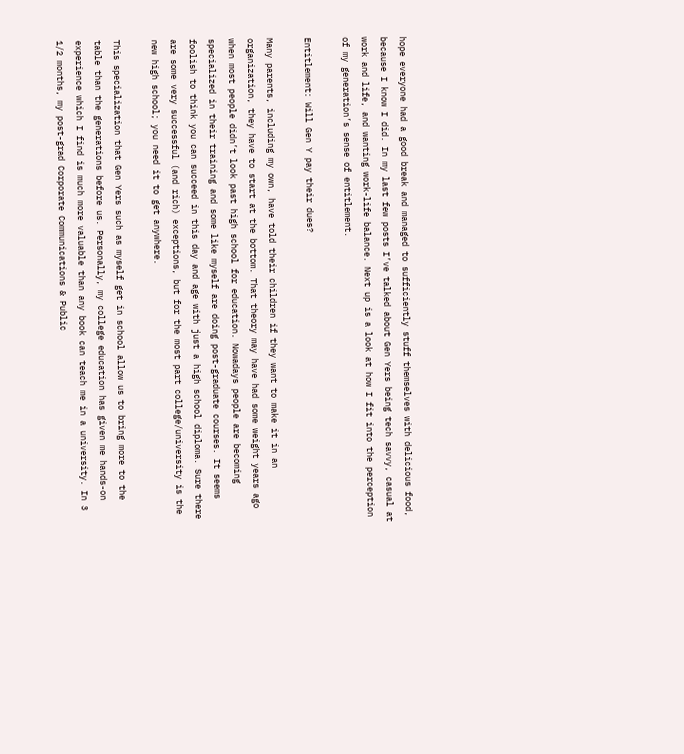hope everyone had a good break and managed to sufficiently stuff themselves with delicious food, because I know I did. In my last few posts I’ve talked about Gen Yers being tech savvy, casual at work and life, and wanting work-life balance. Next up is a look at how I fit into the perception of my generation’s sense of entitlement.

Entitlement: Will Gen Y pay their dues?

Many parents, including my own, have told their children if they want to make it in an organization, they have to start at the bottom. That theory may have had some weight years ago when most people didn’t look past high school for education. Nowadays people are becoming specialized in their training and some like myself are doing post-graduate courses. It seems foolish to think you can succeed in this day and age with just a high school diploma. Sure there are some very successful (and rich) exceptions, but for the most part college/university is the new high school; you need it to get anywhere.

This specialization that Gen Yers such as myself get in school allow us to bring more to the table than the generations before us. Personally, my college education has given me hands-on experience which I find is much more valuable than any book can teach me in a university. In 3 1/2 months, my post-grad Corporate Communications & Public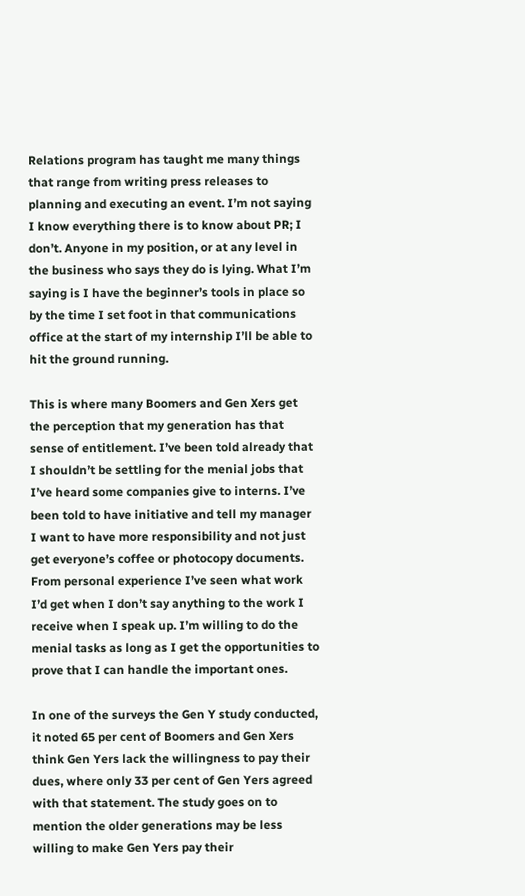Relations program has taught me many things that range from writing press releases to planning and executing an event. I’m not saying I know everything there is to know about PR; I don’t. Anyone in my position, or at any level in the business who says they do is lying. What I’m saying is I have the beginner’s tools in place so by the time I set foot in that communications office at the start of my internship I’ll be able to hit the ground running.

This is where many Boomers and Gen Xers get the perception that my generation has that sense of entitlement. I’ve been told already that I shouldn’t be settling for the menial jobs that I’ve heard some companies give to interns. I’ve been told to have initiative and tell my manager I want to have more responsibility and not just get everyone’s coffee or photocopy documents. From personal experience I’ve seen what work I’d get when I don’t say anything to the work I receive when I speak up. I’m willing to do the menial tasks as long as I get the opportunities to prove that I can handle the important ones.

In one of the surveys the Gen Y study conducted, it noted 65 per cent of Boomers and Gen Xers think Gen Yers lack the willingness to pay their dues, where only 33 per cent of Gen Yers agreed with that statement. The study goes on to mention the older generations may be less willing to make Gen Yers pay their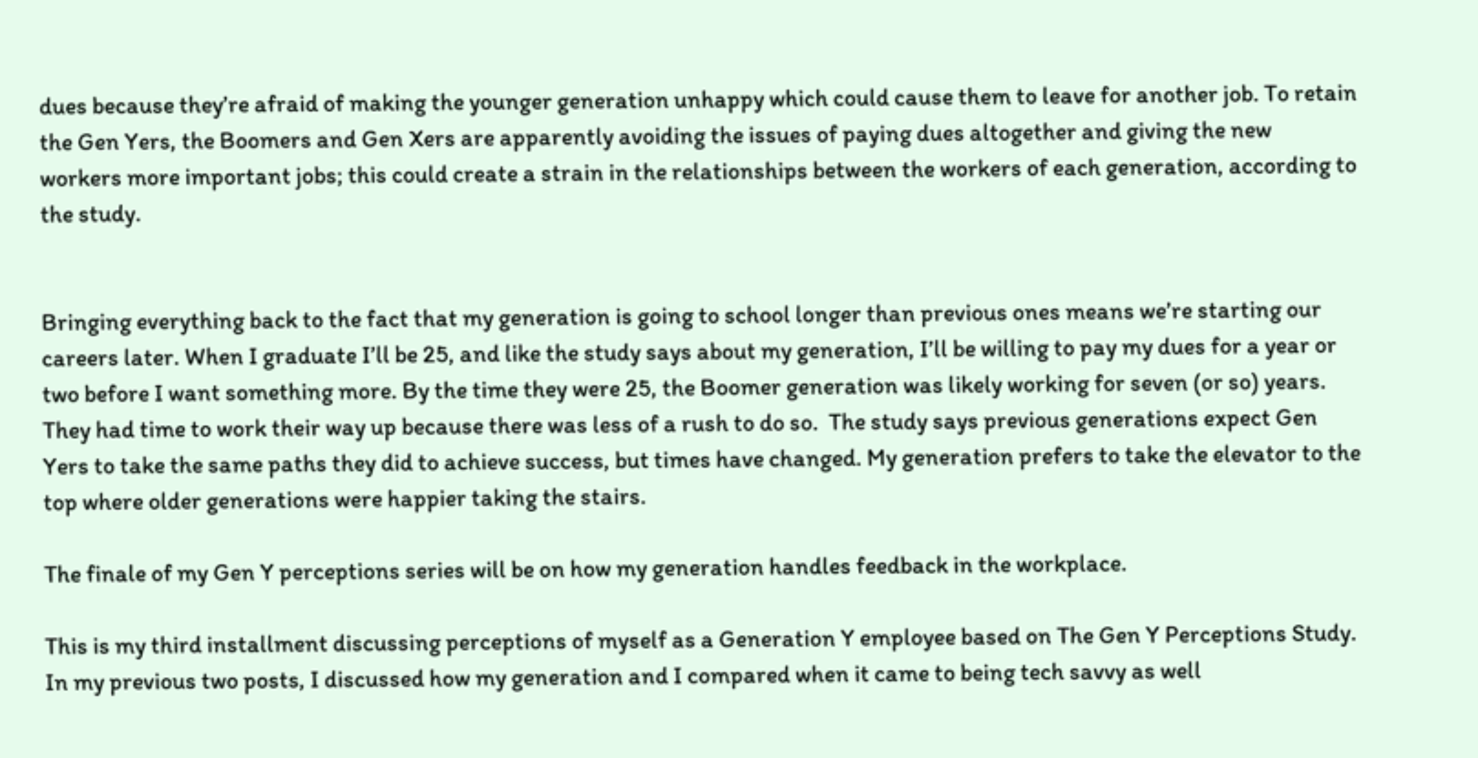dues because they’re afraid of making the younger generation unhappy which could cause them to leave for another job. To retain the Gen Yers, the Boomers and Gen Xers are apparently avoiding the issues of paying dues altogether and giving the new workers more important jobs; this could create a strain in the relationships between the workers of each generation, according to the study.


Bringing everything back to the fact that my generation is going to school longer than previous ones means we’re starting our careers later. When I graduate I’ll be 25, and like the study says about my generation, I’ll be willing to pay my dues for a year or two before I want something more. By the time they were 25, the Boomer generation was likely working for seven (or so) years. They had time to work their way up because there was less of a rush to do so.  The study says previous generations expect Gen Yers to take the same paths they did to achieve success, but times have changed. My generation prefers to take the elevator to the top where older generations were happier taking the stairs.

The finale of my Gen Y perceptions series will be on how my generation handles feedback in the workplace.

This is my third installment discussing perceptions of myself as a Generation Y employee based on The Gen Y Perceptions Study. In my previous two posts, I discussed how my generation and I compared when it came to being tech savvy as well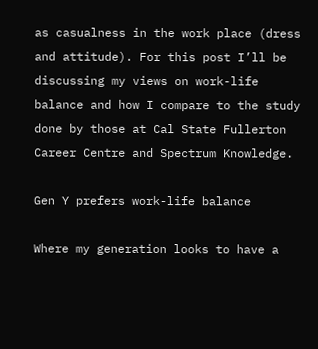as casualness in the work place (dress and attitude). For this post I’ll be discussing my views on work-life balance and how I compare to the study done by those at Cal State Fullerton Career Centre and Spectrum Knowledge.

Gen Y prefers work-life balance

Where my generation looks to have a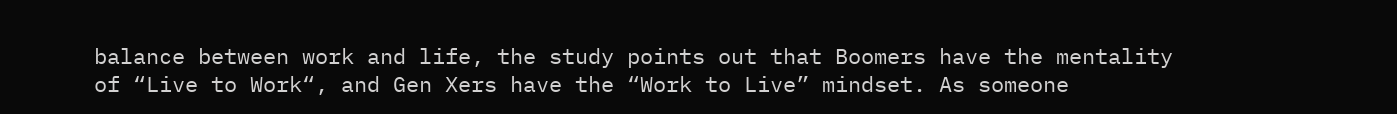balance between work and life, the study points out that Boomers have the mentality of “Live to Work“, and Gen Xers have the “Work to Live” mindset. As someone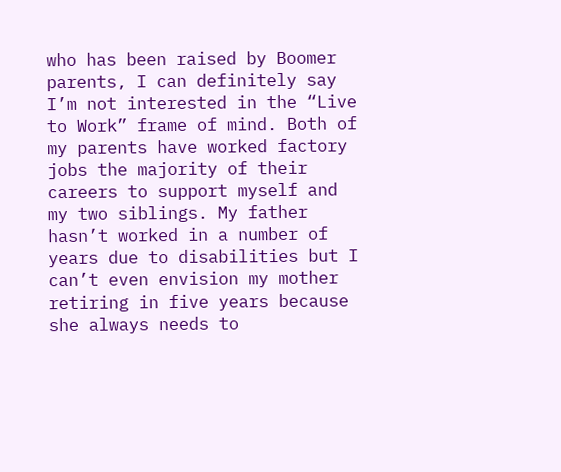who has been raised by Boomer parents, I can definitely say I’m not interested in the “Live to Work” frame of mind. Both of my parents have worked factory jobs the majority of their careers to support myself and my two siblings. My father hasn’t worked in a number of years due to disabilities but I can’t even envision my mother retiring in five years because she always needs to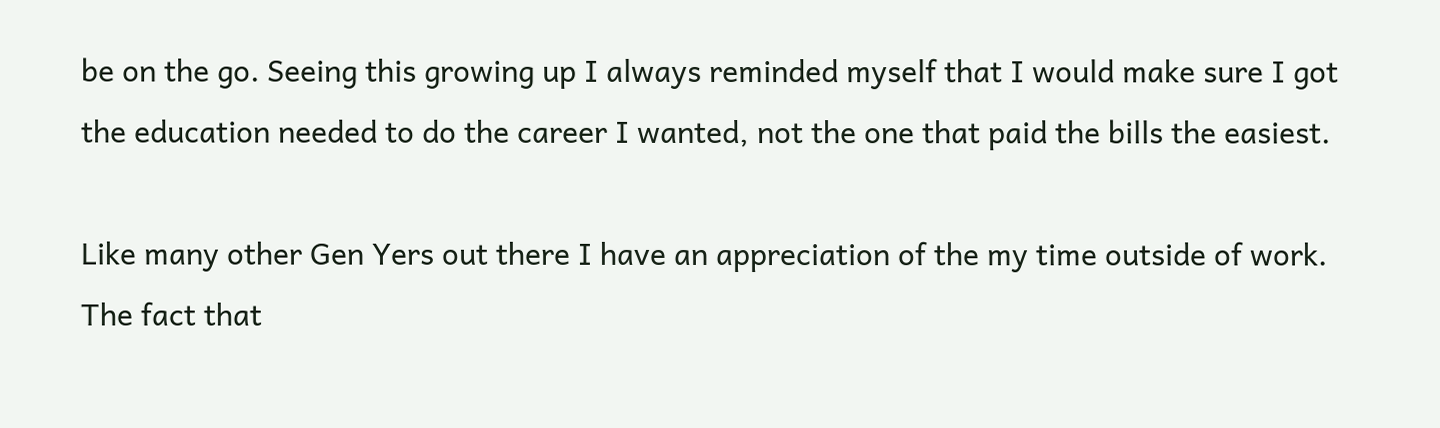be on the go. Seeing this growing up I always reminded myself that I would make sure I got the education needed to do the career I wanted, not the one that paid the bills the easiest.

Like many other Gen Yers out there I have an appreciation of the my time outside of work. The fact that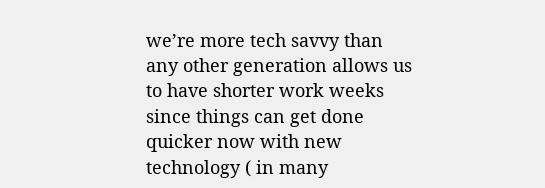we’re more tech savvy than any other generation allows us to have shorter work weeks since things can get done quicker now with new technology ( in many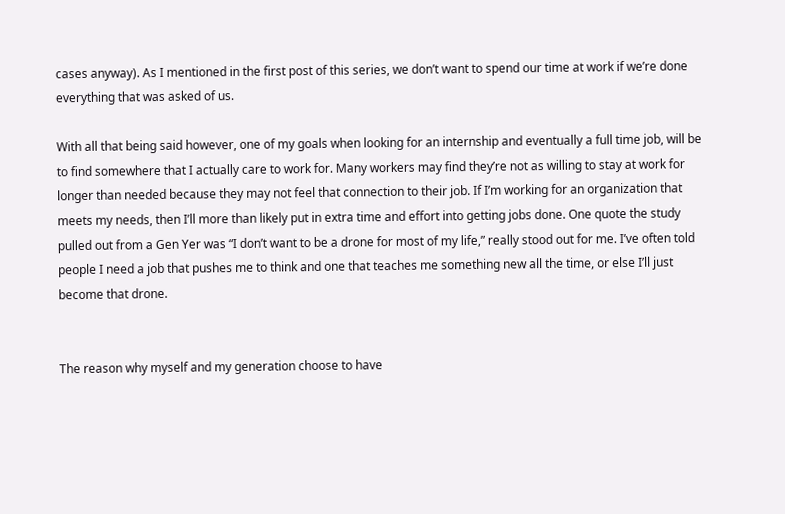cases anyway). As I mentioned in the first post of this series, we don’t want to spend our time at work if we’re done everything that was asked of us.

With all that being said however, one of my goals when looking for an internship and eventually a full time job, will be to find somewhere that I actually care to work for. Many workers may find they’re not as willing to stay at work for longer than needed because they may not feel that connection to their job. If I’m working for an organization that meets my needs, then I’ll more than likely put in extra time and effort into getting jobs done. One quote the study pulled out from a Gen Yer was “I don’t want to be a drone for most of my life,” really stood out for me. I’ve often told people I need a job that pushes me to think and one that teaches me something new all the time, or else I’ll just become that drone.


The reason why myself and my generation choose to have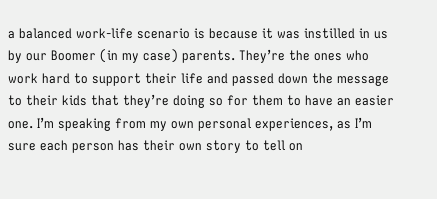a balanced work-life scenario is because it was instilled in us by our Boomer (in my case) parents. They’re the ones who work hard to support their life and passed down the message to their kids that they’re doing so for them to have an easier one. I’m speaking from my own personal experiences, as I’m sure each person has their own story to tell on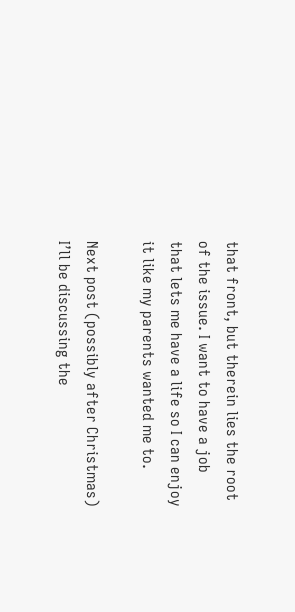that front, but therein lies the root of the issue. I want to have a job that lets me have a life so I can enjoy it like my parents wanted me to.

Next post (possibly after Christmas) I’ll be discussing the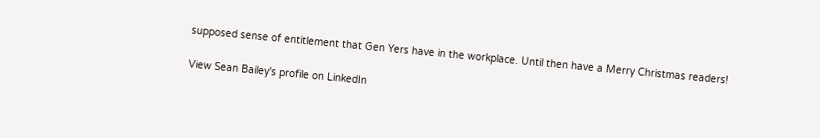supposed sense of entitlement that Gen Yers have in the workplace. Until then have a Merry Christmas readers!

View Sean Bailey's profile on LinkedIn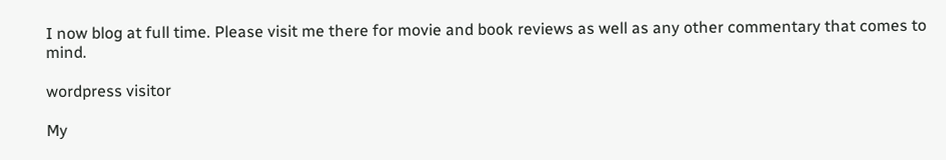I now blog at full time. Please visit me there for movie and book reviews as well as any other commentary that comes to mind.

wordpress visitor

My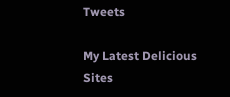Tweets

My Latest Delicious Sites